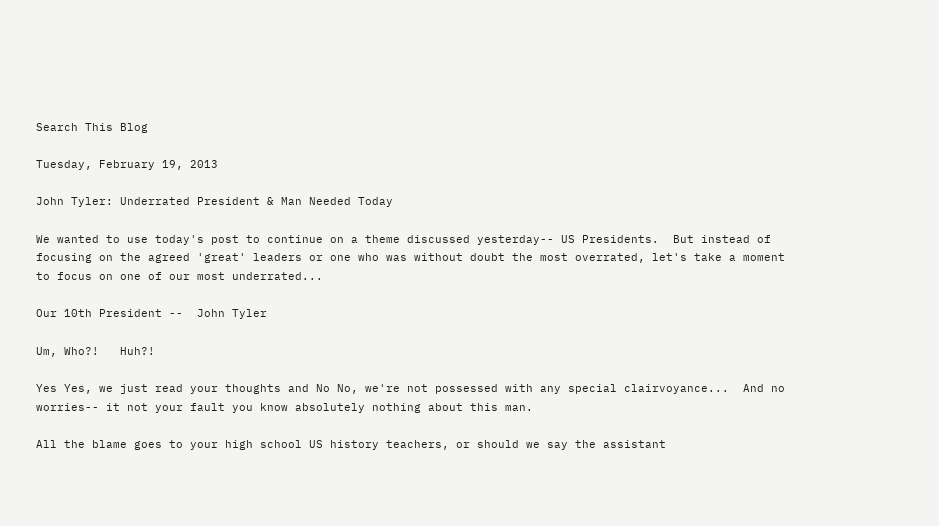Search This Blog

Tuesday, February 19, 2013

John Tyler: Underrated President & Man Needed Today

We wanted to use today's post to continue on a theme discussed yesterday-- US Presidents.  But instead of focusing on the agreed 'great' leaders or one who was without doubt the most overrated, let's take a moment to focus on one of our most underrated...

Our 10th President --  John Tyler

Um, Who?!   Huh?!

Yes Yes, we just read your thoughts and No No, we're not possessed with any special clairvoyance...  And no worries-- it not your fault you know absolutely nothing about this man.

All the blame goes to your high school US history teachers, or should we say the assistant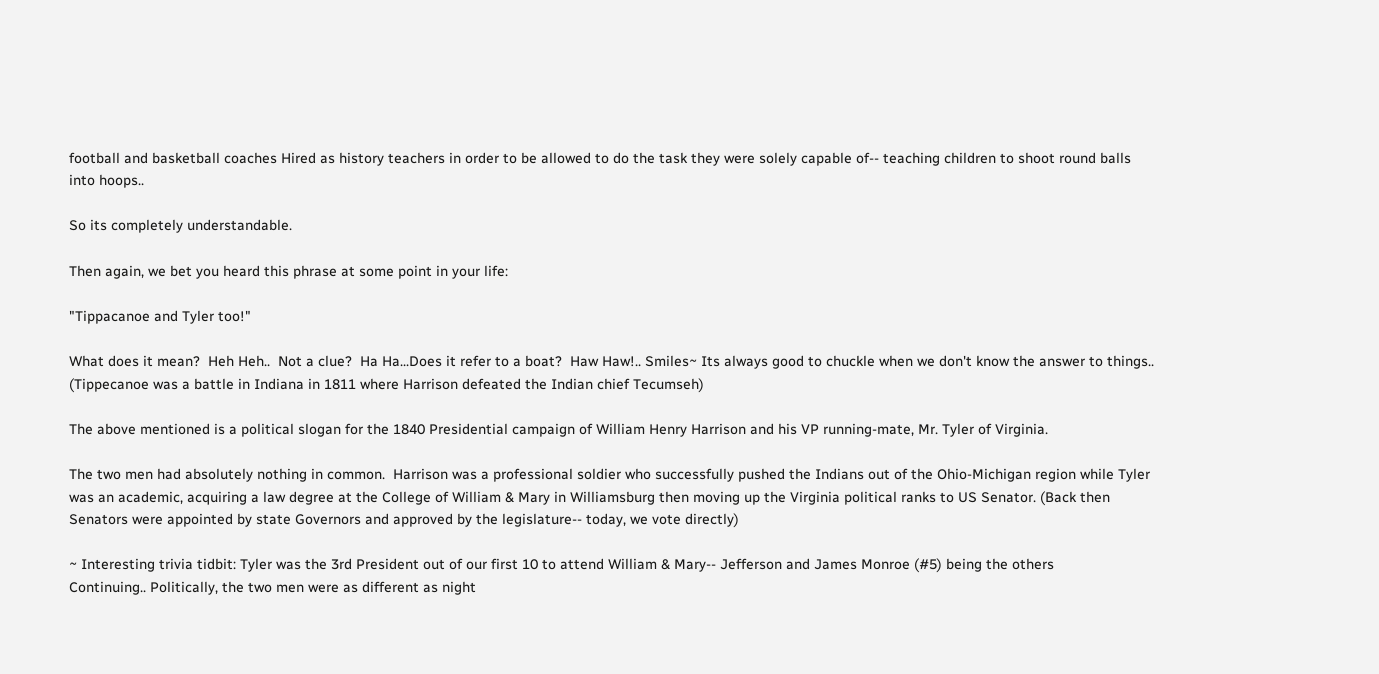football and basketball coaches Hired as history teachers in order to be allowed to do the task they were solely capable of-- teaching children to shoot round balls into hoops..

So its completely understandable.

Then again, we bet you heard this phrase at some point in your life:

"Tippacanoe and Tyler too!"

What does it mean?  Heh Heh..  Not a clue?  Ha Ha...Does it refer to a boat?  Haw Haw!.. Smiles~ Its always good to chuckle when we don't know the answer to things..  (Tippecanoe was a battle in Indiana in 1811 where Harrison defeated the Indian chief Tecumseh)

The above mentioned is a political slogan for the 1840 Presidential campaign of William Henry Harrison and his VP running-mate, Mr. Tyler of Virginia.

The two men had absolutely nothing in common.  Harrison was a professional soldier who successfully pushed the Indians out of the Ohio-Michigan region while Tyler was an academic, acquiring a law degree at the College of William & Mary in Williamsburg then moving up the Virginia political ranks to US Senator. (Back then Senators were appointed by state Governors and approved by the legislature-- today, we vote directly)

~ Interesting trivia tidbit: Tyler was the 3rd President out of our first 10 to attend William & Mary-- Jefferson and James Monroe (#5) being the others
Continuing.. Politically, the two men were as different as night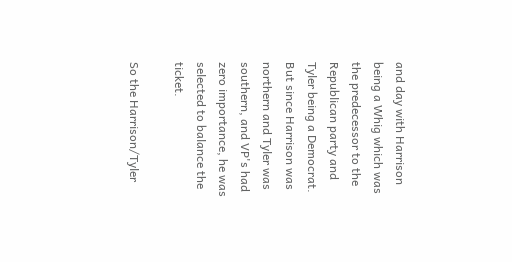and day with Harrison being a Whig which was the predecessor to the Republican party and Tyler being a Democrat.   But since Harrison was northern and Tyler was southern, and VP's had zero importance, he was selected to balance the ticket.

So the Harrison/Tyler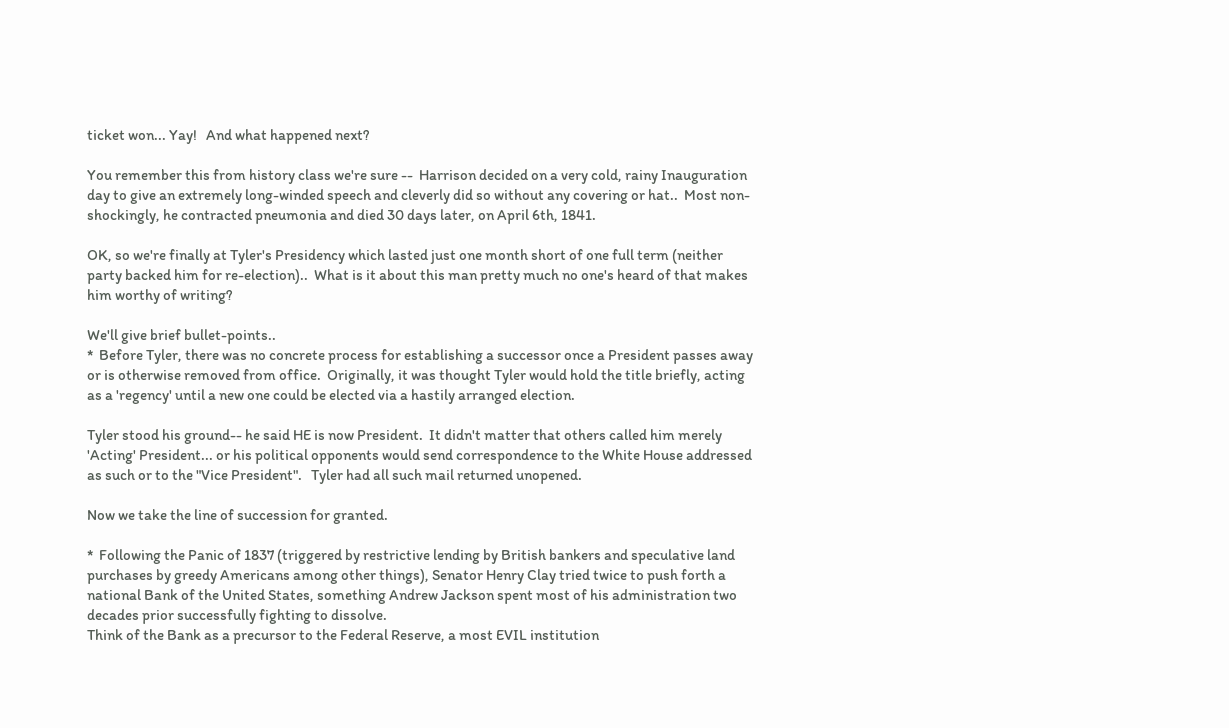ticket won... Yay!   And what happened next?

You remember this from history class we're sure --  Harrison decided on a very cold, rainy Inauguration day to give an extremely long-winded speech and cleverly did so without any covering or hat..  Most non-shockingly, he contracted pneumonia and died 30 days later, on April 6th, 1841.

OK, so we're finally at Tyler's Presidency which lasted just one month short of one full term (neither party backed him for re-election)..  What is it about this man pretty much no one's heard of that makes him worthy of writing?

We'll give brief bullet-points..
*  Before Tyler, there was no concrete process for establishing a successor once a President passes away or is otherwise removed from office.  Originally, it was thought Tyler would hold the title briefly, acting as a 'regency' until a new one could be elected via a hastily arranged election.

Tyler stood his ground-- he said HE is now President.  It didn't matter that others called him merely 'Acting' President... or his political opponents would send correspondence to the White House addressed as such or to the "Vice President".   Tyler had all such mail returned unopened.

Now we take the line of succession for granted.

*  Following the Panic of 1837 (triggered by restrictive lending by British bankers and speculative land purchases by greedy Americans among other things), Senator Henry Clay tried twice to push forth a national Bank of the United States, something Andrew Jackson spent most of his administration two decades prior successfully fighting to dissolve.
Think of the Bank as a precursor to the Federal Reserve, a most EVIL institution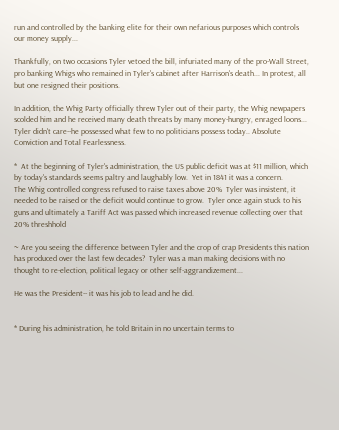run and controlled by the banking elite for their own nefarious purposes which controls our money supply...

Thankfully, on two occasions Tyler vetoed the bill, infuriated many of the pro-Wall Street, pro banking Whigs who remained in Tyler's cabinet after Harrison's death... In protest, all but one resigned their positions.

In addition, the Whig Party officially threw Tyler out of their party, the Whig newpapers scolded him and he received many death threats by many money-hungry, enraged loons...   Tyler didn't care--he possessed what few to no politicians possess today.. Absolute Conviction and Total Fearlessness.

*  At the beginning of Tyler's administration, the US public deficit was at $11 million, which by today's standards seems paltry and laughably low.  Yet in 1841 it was a concern.
The Whig controlled congress refused to raise taxes above 20%  Tyler was insistent, it needed to be raised or the deficit would continue to grow.  Tyler once again stuck to his guns and ultimately a Tariff Act was passed which increased revenue collecting over that 20% threshhold

~ Are you seeing the difference between Tyler and the crop of crap Presidents this nation has produced over the last few decades?  Tyler was a man making decisions with no thought to re-election, political legacy or other self-aggrandizement...

He was the President-- it was his job to lead and he did.


* During his administration, he told Britain in no uncertain terms to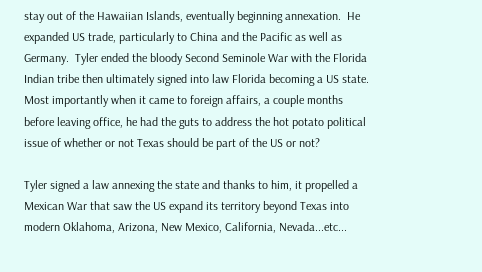stay out of the Hawaiian Islands, eventually beginning annexation.  He expanded US trade, particularly to China and the Pacific as well as Germany.  Tyler ended the bloody Second Seminole War with the Florida Indian tribe then ultimately signed into law Florida becoming a US state.
Most importantly when it came to foreign affairs, a couple months before leaving office, he had the guts to address the hot potato political issue of whether or not Texas should be part of the US or not?

Tyler signed a law annexing the state and thanks to him, it propelled a Mexican War that saw the US expand its territory beyond Texas into modern Oklahoma, Arizona, New Mexico, California, Nevada...etc...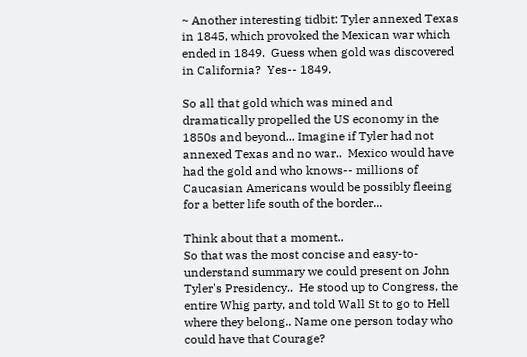~ Another interesting tidbit: Tyler annexed Texas in 1845, which provoked the Mexican war which ended in 1849.  Guess when gold was discovered in California?  Yes-- 1849.

So all that gold which was mined and dramatically propelled the US economy in the 1850s and beyond... Imagine if Tyler had not annexed Texas and no war..  Mexico would have had the gold and who knows-- millions of Caucasian Americans would be possibly fleeing for a better life south of the border...

Think about that a moment..
So that was the most concise and easy-to-understand summary we could present on John Tyler's Presidency..  He stood up to Congress, the entire Whig party, and told Wall St to go to Hell where they belong.. Name one person today who could have that Courage?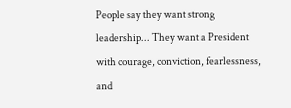People say they want strong leadership... They want a President with courage, conviction, fearlessness, and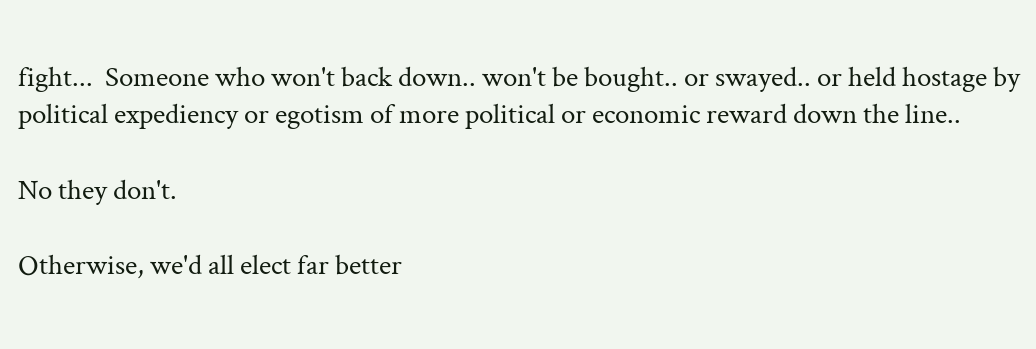fight...  Someone who won't back down.. won't be bought.. or swayed.. or held hostage by political expediency or egotism of more political or economic reward down the line..

No they don't.

Otherwise, we'd all elect far better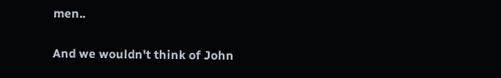men..

And we wouldn't think of John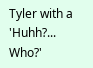Tyler with a 'Huhh?... Who?'